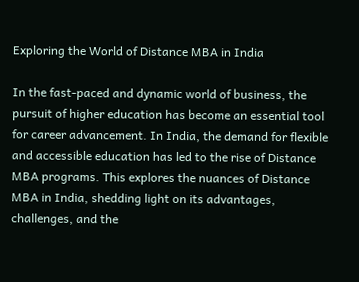Exploring the World of Distance MBA in India

In the fast-paced and dynamic world of business, the pursuit of higher education has become an essential tool for career advancement. In India, the demand for flexible and accessible education has led to the rise of Distance MBA programs. This explores the nuances of Distance MBA in India, shedding light on its advantages, challenges, and the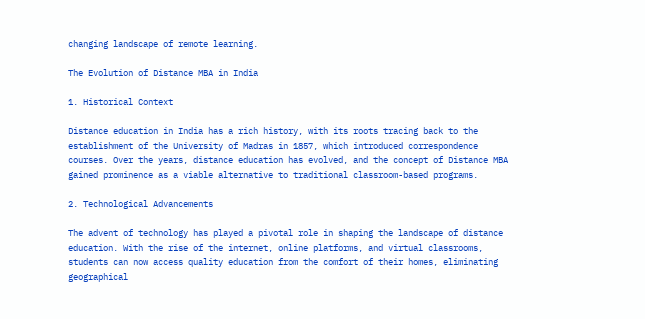changing landscape of remote learning.

The Evolution of Distance MBA in India

1. Historical Context

Distance education in India has a rich history, with its roots tracing back to the establishment of the University of Madras in 1857, which introduced correspondence courses. Over the years, distance education has evolved, and the concept of Distance MBA gained prominence as a viable alternative to traditional classroom-based programs.

2. Technological Advancements

The advent of technology has played a pivotal role in shaping the landscape of distance education. With the rise of the internet, online platforms, and virtual classrooms, students can now access quality education from the comfort of their homes, eliminating geographical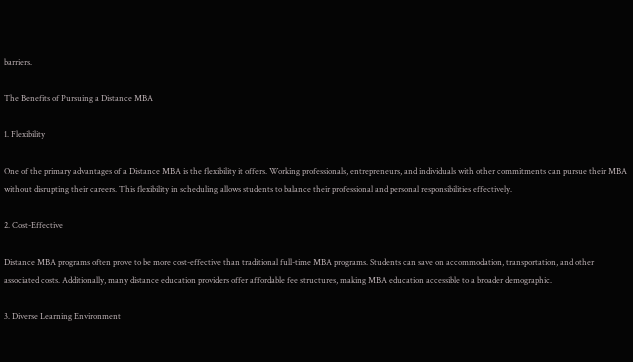barriers.

The Benefits of Pursuing a Distance MBA

1. Flexibility

One of the primary advantages of a Distance MBA is the flexibility it offers. Working professionals, entrepreneurs, and individuals with other commitments can pursue their MBA without disrupting their careers. This flexibility in scheduling allows students to balance their professional and personal responsibilities effectively.

2. Cost-Effective

Distance MBA programs often prove to be more cost-effective than traditional full-time MBA programs. Students can save on accommodation, transportation, and other associated costs. Additionally, many distance education providers offer affordable fee structures, making MBA education accessible to a broader demographic.

3. Diverse Learning Environment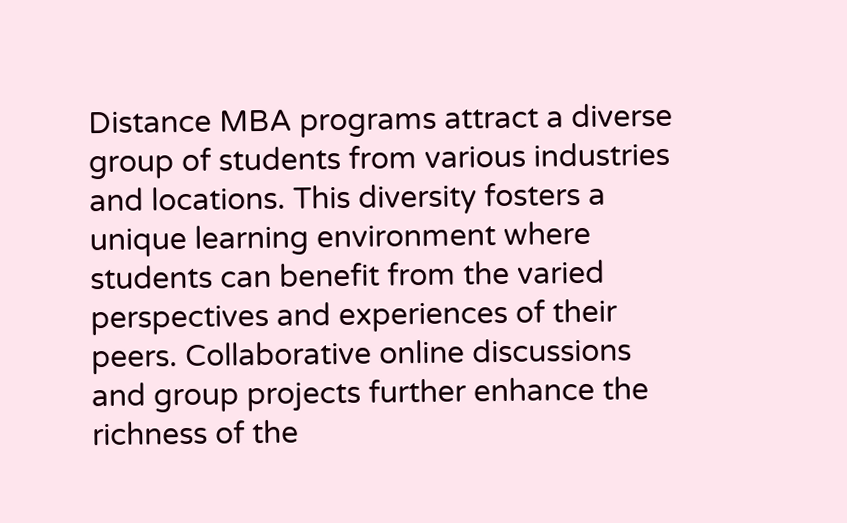Distance MBA programs attract a diverse group of students from various industries and locations. This diversity fosters a unique learning environment where students can benefit from the varied perspectives and experiences of their peers. Collaborative online discussions and group projects further enhance the richness of the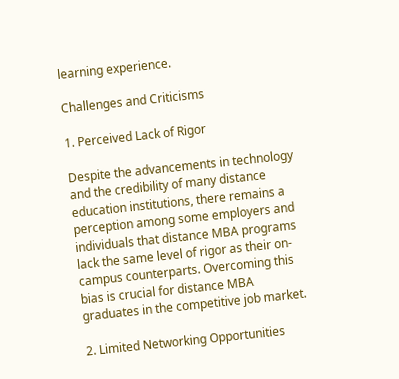learning experience.

Challenges and Criticisms

1. Perceived Lack of Rigor

Despite the advancements in technology and the credibility of many distance education institutions, there remains a perception among some employers and individuals that distance MBA programs lack the same level of rigor as their on-campus counterparts. Overcoming this bias is crucial for distance MBA graduates in the competitive job market.

2. Limited Networking Opportunities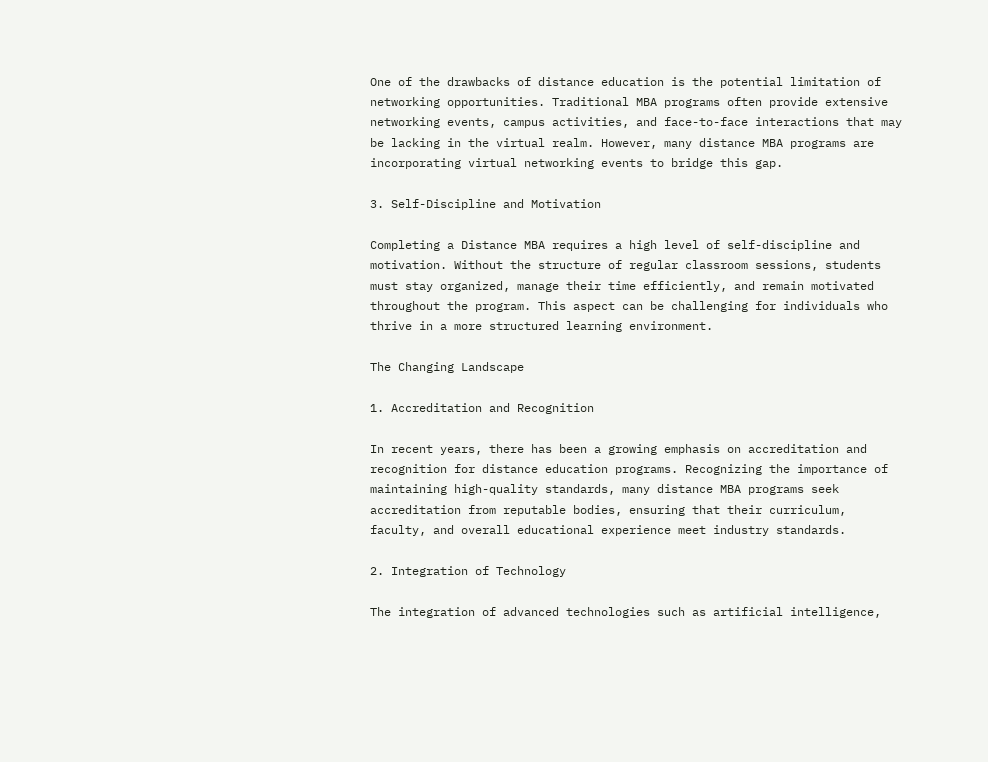One of the drawbacks of distance education is the potential limitation of networking opportunities. Traditional MBA programs often provide extensive networking events, campus activities, and face-to-face interactions that may be lacking in the virtual realm. However, many distance MBA programs are incorporating virtual networking events to bridge this gap.

3. Self-Discipline and Motivation

Completing a Distance MBA requires a high level of self-discipline and motivation. Without the structure of regular classroom sessions, students must stay organized, manage their time efficiently, and remain motivated throughout the program. This aspect can be challenging for individuals who thrive in a more structured learning environment.

The Changing Landscape

1. Accreditation and Recognition

In recent years, there has been a growing emphasis on accreditation and recognition for distance education programs. Recognizing the importance of maintaining high-quality standards, many distance MBA programs seek accreditation from reputable bodies, ensuring that their curriculum, faculty, and overall educational experience meet industry standards.

2. Integration of Technology

The integration of advanced technologies such as artificial intelligence,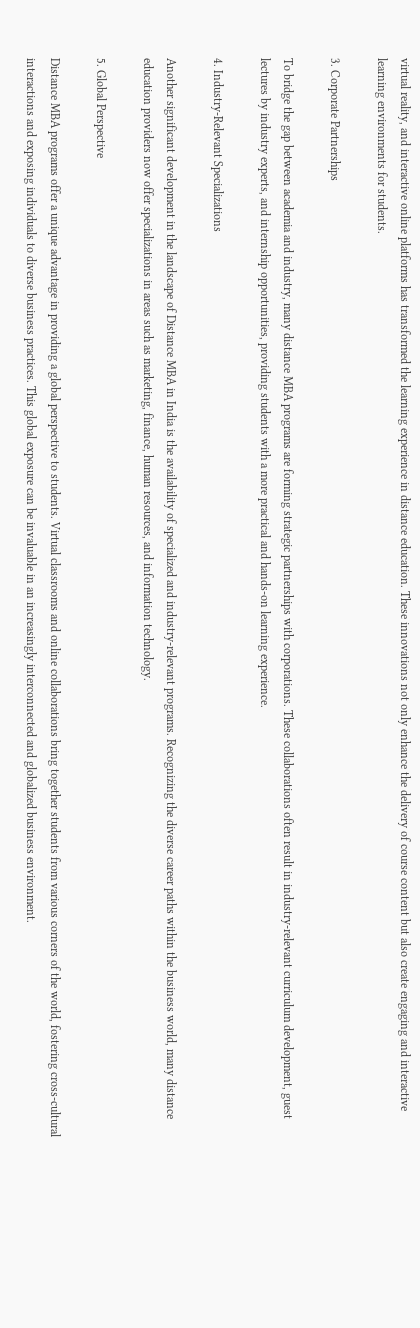virtual reality, and interactive online platforms has transformed the learning experience in distance education. These innovations not only enhance the delivery of course content but also create engaging and interactive learning environments for students.

3. Corporate Partnerships

To bridge the gap between academia and industry, many distance MBA programs are forming strategic partnerships with corporations. These collaborations often result in industry-relevant curriculum development, guest lectures by industry experts, and internship opportunities, providing students with a more practical and hands-on learning experience.

4. Industry-Relevant Specializations

Another significant development in the landscape of Distance MBA in India is the availability of specialized and industry-relevant programs. Recognizing the diverse career paths within the business world, many distance education providers now offer specializations in areas such as marketing, finance, human resources, and information technology.

5. Global Perspective

Distance MBA programs offer a unique advantage in providing a global perspective to students. Virtual classrooms and online collaborations bring together students from various corners of the world, fostering cross-cultural interactions and exposing individuals to diverse business practices. This global exposure can be invaluable in an increasingly interconnected and globalized business environment.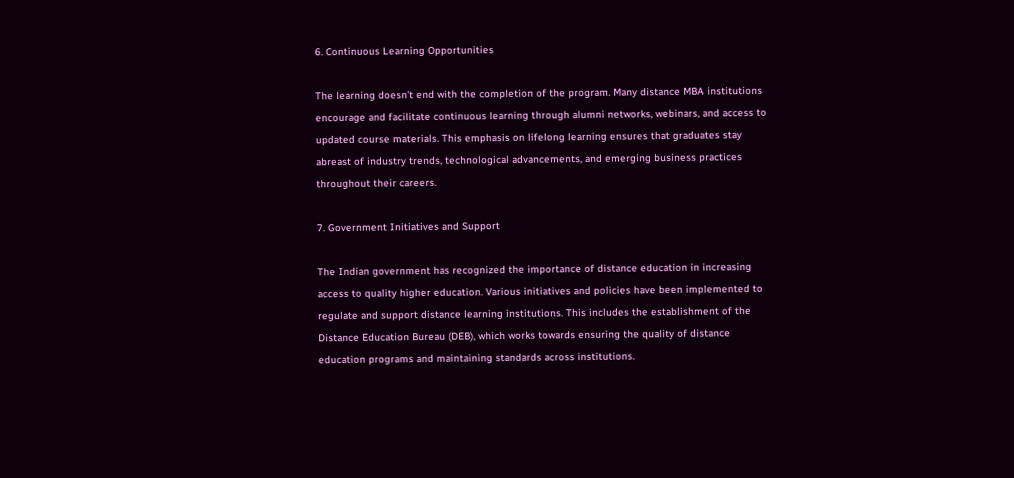6. Continuous Learning Opportunities

The learning doesn’t end with the completion of the program. Many distance MBA institutions encourage and facilitate continuous learning through alumni networks, webinars, and access to updated course materials. This emphasis on lifelong learning ensures that graduates stay abreast of industry trends, technological advancements, and emerging business practices throughout their careers.

7. Government Initiatives and Support

The Indian government has recognized the importance of distance education in increasing access to quality higher education. Various initiatives and policies have been implemented to regulate and support distance learning institutions. This includes the establishment of the Distance Education Bureau (DEB), which works towards ensuring the quality of distance education programs and maintaining standards across institutions.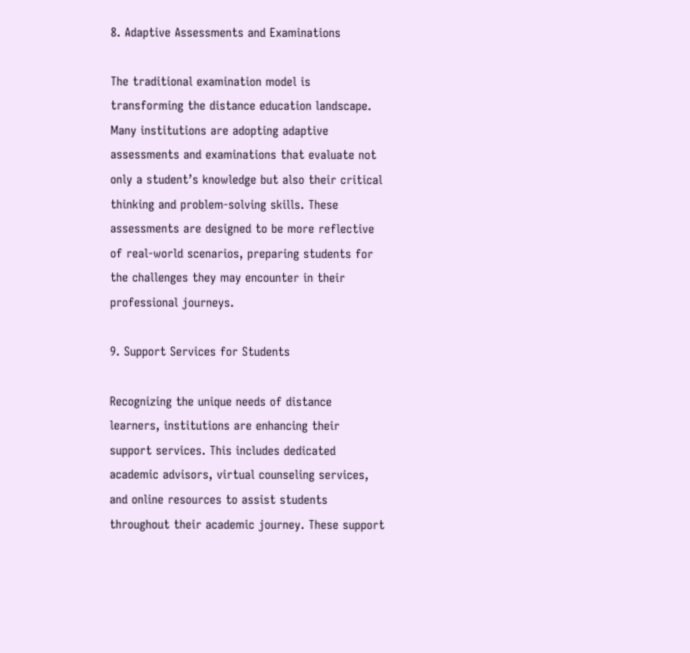8. Adaptive Assessments and Examinations

The traditional examination model is transforming the distance education landscape. Many institutions are adopting adaptive assessments and examinations that evaluate not only a student’s knowledge but also their critical thinking and problem-solving skills. These assessments are designed to be more reflective of real-world scenarios, preparing students for the challenges they may encounter in their professional journeys.

9. Support Services for Students

Recognizing the unique needs of distance learners, institutions are enhancing their support services. This includes dedicated academic advisors, virtual counseling services, and online resources to assist students throughout their academic journey. These support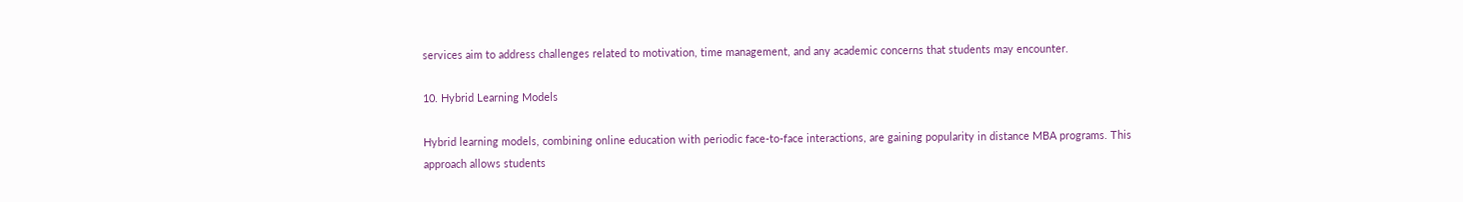services aim to address challenges related to motivation, time management, and any academic concerns that students may encounter.

10. Hybrid Learning Models

Hybrid learning models, combining online education with periodic face-to-face interactions, are gaining popularity in distance MBA programs. This approach allows students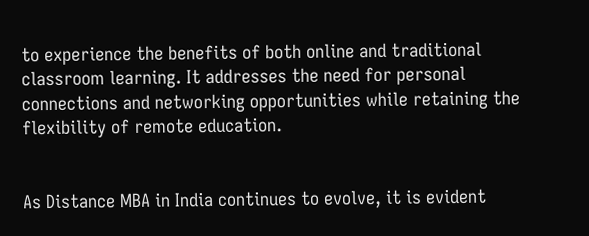to experience the benefits of both online and traditional classroom learning. It addresses the need for personal connections and networking opportunities while retaining the flexibility of remote education.


As Distance MBA in India continues to evolve, it is evident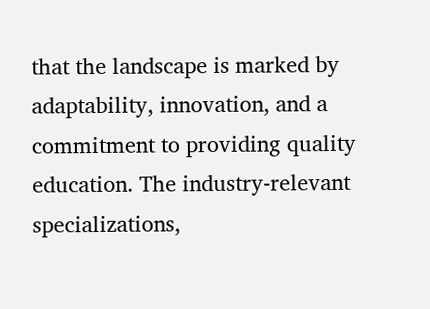that the landscape is marked by adaptability, innovation, and a commitment to providing quality education. The industry-relevant specializations,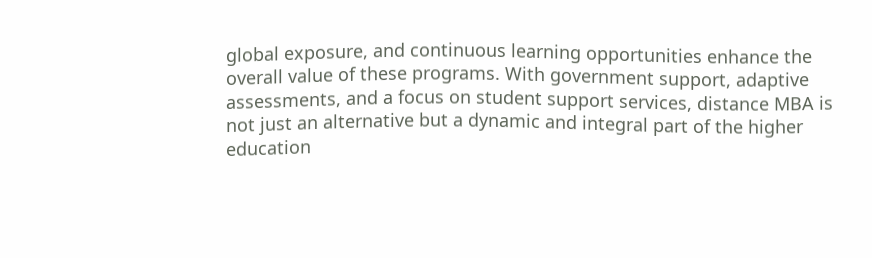global exposure, and continuous learning opportunities enhance the overall value of these programs. With government support, adaptive assessments, and a focus on student support services, distance MBA is not just an alternative but a dynamic and integral part of the higher education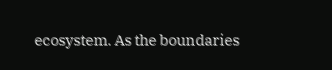ecosystem. As the boundaries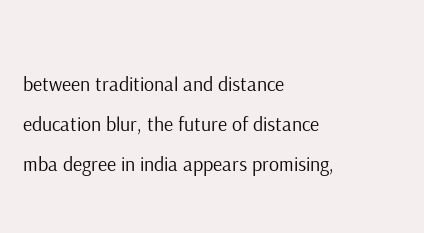between traditional and distance education blur, the future of distance mba degree in india appears promising,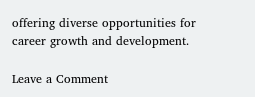offering diverse opportunities for career growth and development.

Leave a Comment